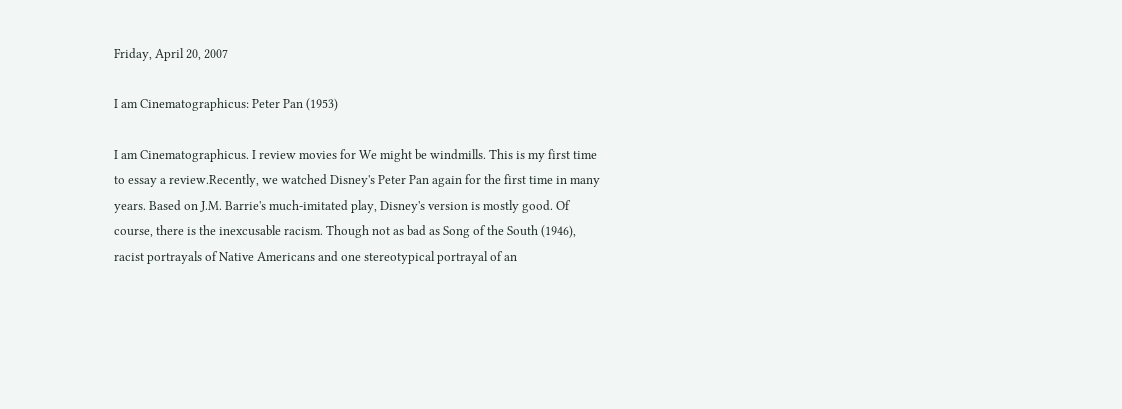Friday, April 20, 2007

I am Cinematographicus: Peter Pan (1953)

I am Cinematographicus. I review movies for We might be windmills. This is my first time to essay a review.Recently, we watched Disney's Peter Pan again for the first time in many years. Based on J.M. Barrie's much-imitated play, Disney's version is mostly good. Of course, there is the inexcusable racism. Though not as bad as Song of the South (1946), racist portrayals of Native Americans and one stereotypical portrayal of an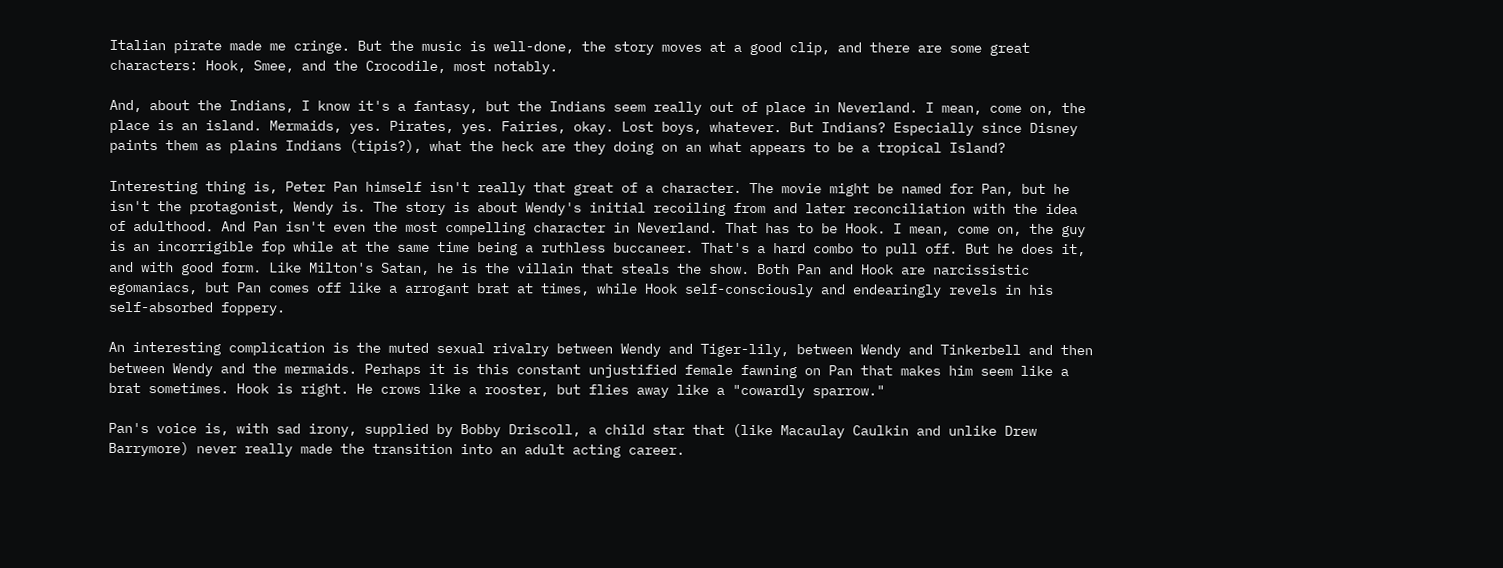Italian pirate made me cringe. But the music is well-done, the story moves at a good clip, and there are some great characters: Hook, Smee, and the Crocodile, most notably.

And, about the Indians, I know it's a fantasy, but the Indians seem really out of place in Neverland. I mean, come on, the place is an island. Mermaids, yes. Pirates, yes. Fairies, okay. Lost boys, whatever. But Indians? Especially since Disney paints them as plains Indians (tipis?), what the heck are they doing on an what appears to be a tropical Island?

Interesting thing is, Peter Pan himself isn't really that great of a character. The movie might be named for Pan, but he isn't the protagonist, Wendy is. The story is about Wendy's initial recoiling from and later reconciliation with the idea of adulthood. And Pan isn't even the most compelling character in Neverland. That has to be Hook. I mean, come on, the guy is an incorrigible fop while at the same time being a ruthless buccaneer. That's a hard combo to pull off. But he does it, and with good form. Like Milton's Satan, he is the villain that steals the show. Both Pan and Hook are narcissistic egomaniacs, but Pan comes off like a arrogant brat at times, while Hook self-consciously and endearingly revels in his self-absorbed foppery.

An interesting complication is the muted sexual rivalry between Wendy and Tiger-lily, between Wendy and Tinkerbell and then between Wendy and the mermaids. Perhaps it is this constant unjustified female fawning on Pan that makes him seem like a brat sometimes. Hook is right. He crows like a rooster, but flies away like a "cowardly sparrow."

Pan's voice is, with sad irony, supplied by Bobby Driscoll, a child star that (like Macaulay Caulkin and unlike Drew Barrymore) never really made the transition into an adult acting career.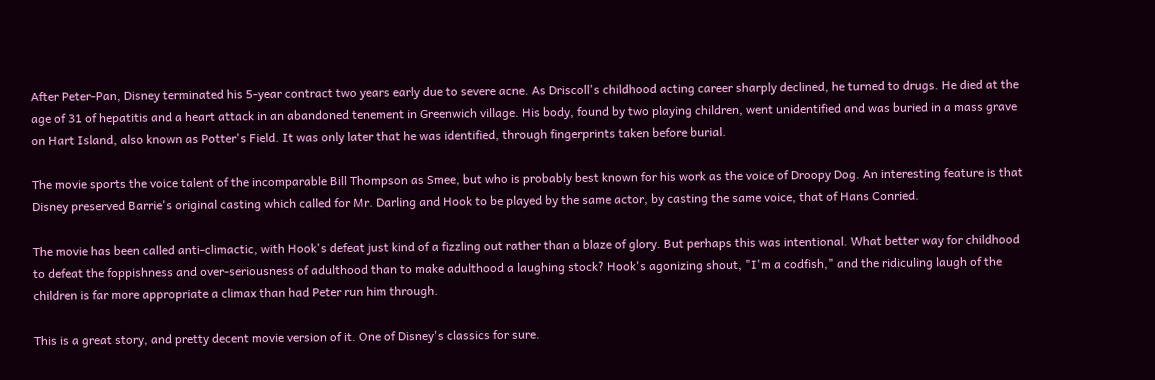After Peter-Pan, Disney terminated his 5-year contract two years early due to severe acne. As Driscoll's childhood acting career sharply declined, he turned to drugs. He died at the age of 31 of hepatitis and a heart attack in an abandoned tenement in Greenwich village. His body, found by two playing children, went unidentified and was buried in a mass grave on Hart Island, also known as Potter's Field. It was only later that he was identified, through fingerprints taken before burial.

The movie sports the voice talent of the incomparable Bill Thompson as Smee, but who is probably best known for his work as the voice of Droopy Dog. An interesting feature is that Disney preserved Barrie's original casting which called for Mr. Darling and Hook to be played by the same actor, by casting the same voice, that of Hans Conried.

The movie has been called anti-climactic, with Hook's defeat just kind of a fizzling out rather than a blaze of glory. But perhaps this was intentional. What better way for childhood to defeat the foppishness and over-seriousness of adulthood than to make adulthood a laughing stock? Hook's agonizing shout, "I'm a codfish," and the ridiculing laugh of the children is far more appropriate a climax than had Peter run him through.

This is a great story, and pretty decent movie version of it. One of Disney's classics for sure.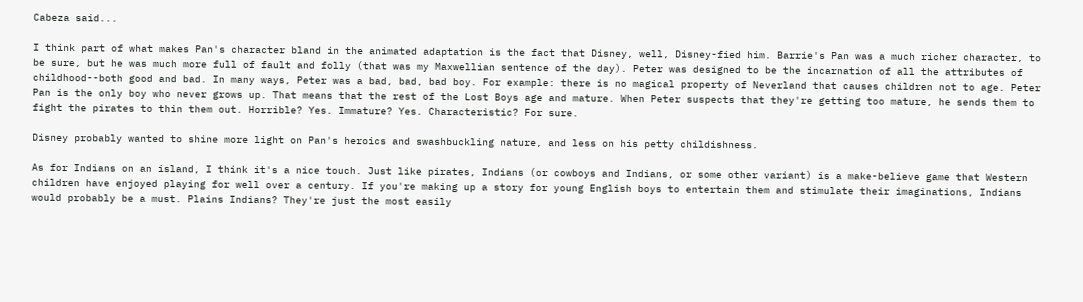Cabeza said...

I think part of what makes Pan's character bland in the animated adaptation is the fact that Disney, well, Disney-fied him. Barrie's Pan was a much richer character, to be sure, but he was much more full of fault and folly (that was my Maxwellian sentence of the day). Peter was designed to be the incarnation of all the attributes of childhood--both good and bad. In many ways, Peter was a bad, bad, bad boy. For example: there is no magical property of Neverland that causes children not to age. Peter Pan is the only boy who never grows up. That means that the rest of the Lost Boys age and mature. When Peter suspects that they're getting too mature, he sends them to fight the pirates to thin them out. Horrible? Yes. Immature? Yes. Characteristic? For sure.

Disney probably wanted to shine more light on Pan's heroics and swashbuckling nature, and less on his petty childishness.

As for Indians on an island, I think it's a nice touch. Just like pirates, Indians (or cowboys and Indians, or some other variant) is a make-believe game that Western children have enjoyed playing for well over a century. If you're making up a story for young English boys to entertain them and stimulate their imaginations, Indians would probably be a must. Plains Indians? They're just the most easily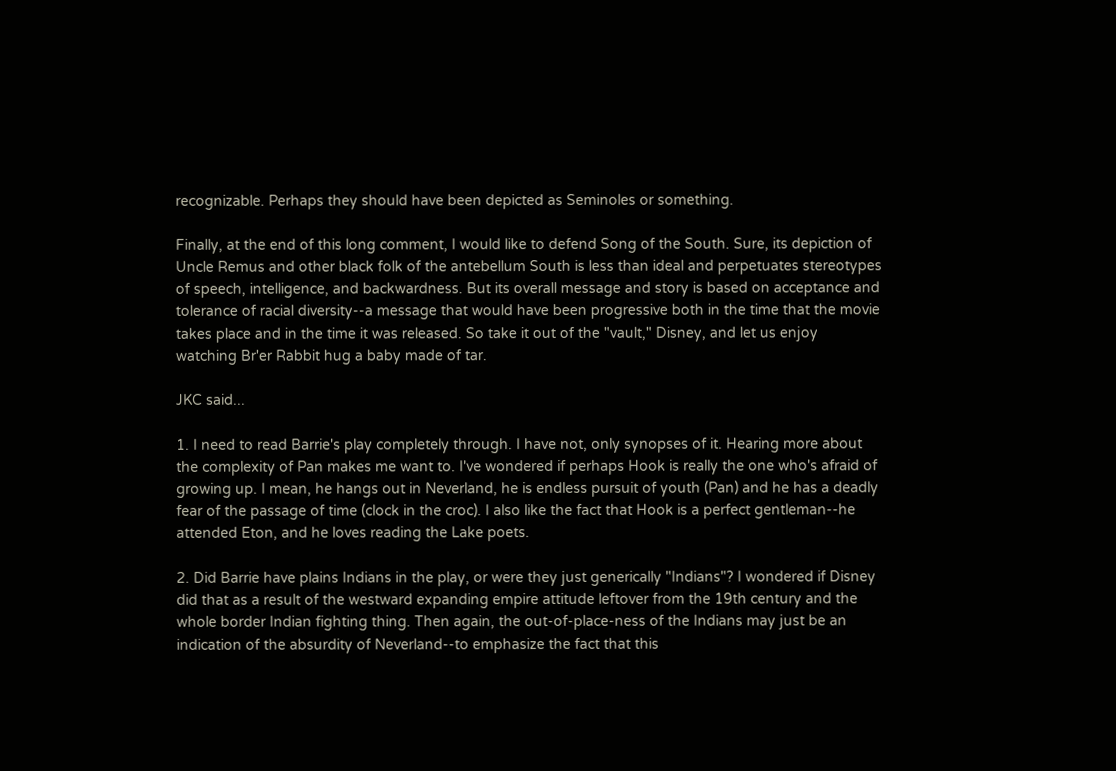recognizable. Perhaps they should have been depicted as Seminoles or something.

Finally, at the end of this long comment, I would like to defend Song of the South. Sure, its depiction of Uncle Remus and other black folk of the antebellum South is less than ideal and perpetuates stereotypes of speech, intelligence, and backwardness. But its overall message and story is based on acceptance and tolerance of racial diversity--a message that would have been progressive both in the time that the movie takes place and in the time it was released. So take it out of the "vault," Disney, and let us enjoy watching Br'er Rabbit hug a baby made of tar.

JKC said...

1. I need to read Barrie's play completely through. I have not, only synopses of it. Hearing more about the complexity of Pan makes me want to. I've wondered if perhaps Hook is really the one who's afraid of growing up. I mean, he hangs out in Neverland, he is endless pursuit of youth (Pan) and he has a deadly fear of the passage of time (clock in the croc). I also like the fact that Hook is a perfect gentleman--he attended Eton, and he loves reading the Lake poets.

2. Did Barrie have plains Indians in the play, or were they just generically "Indians"? I wondered if Disney did that as a result of the westward expanding empire attitude leftover from the 19th century and the whole border Indian fighting thing. Then again, the out-of-place-ness of the Indians may just be an indication of the absurdity of Neverland--to emphasize the fact that this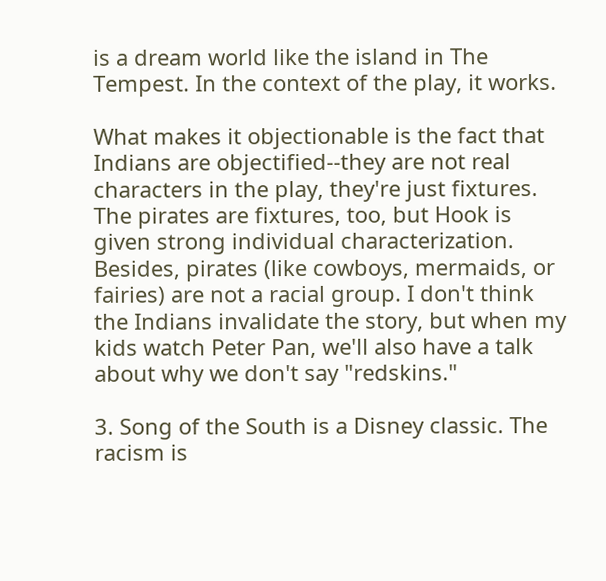is a dream world like the island in The Tempest. In the context of the play, it works.

What makes it objectionable is the fact that Indians are objectified--they are not real characters in the play, they're just fixtures. The pirates are fixtures, too, but Hook is given strong individual characterization. Besides, pirates (like cowboys, mermaids, or fairies) are not a racial group. I don't think the Indians invalidate the story, but when my kids watch Peter Pan, we'll also have a talk about why we don't say "redskins."

3. Song of the South is a Disney classic. The racism is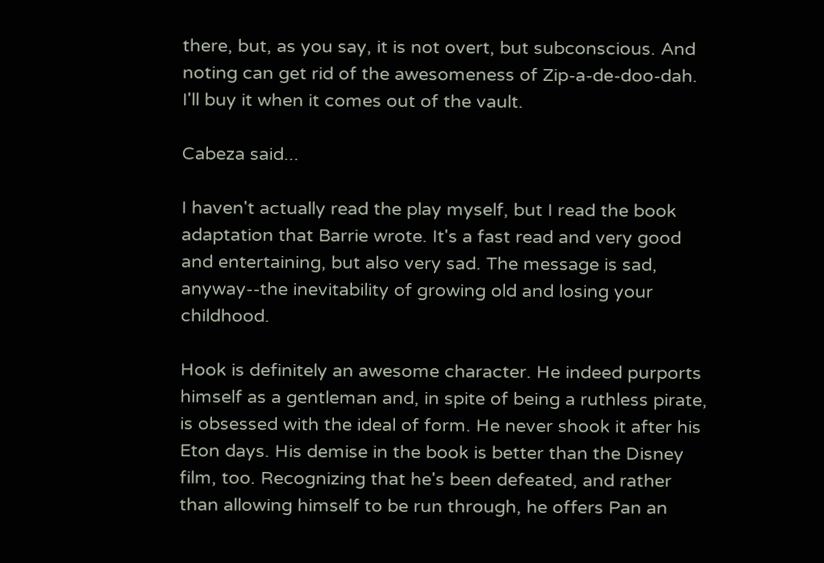there, but, as you say, it is not overt, but subconscious. And noting can get rid of the awesomeness of Zip-a-de-doo-dah. I'll buy it when it comes out of the vault.

Cabeza said...

I haven't actually read the play myself, but I read the book adaptation that Barrie wrote. It's a fast read and very good and entertaining, but also very sad. The message is sad, anyway--the inevitability of growing old and losing your childhood.

Hook is definitely an awesome character. He indeed purports himself as a gentleman and, in spite of being a ruthless pirate, is obsessed with the ideal of form. He never shook it after his Eton days. His demise in the book is better than the Disney film, too. Recognizing that he's been defeated, and rather than allowing himself to be run through, he offers Pan an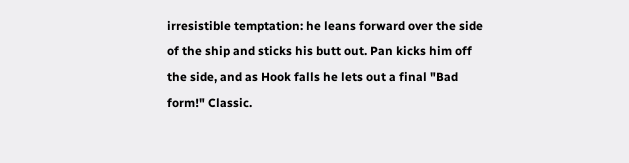irresistible temptation: he leans forward over the side of the ship and sticks his butt out. Pan kicks him off the side, and as Hook falls he lets out a final "Bad form!" Classic.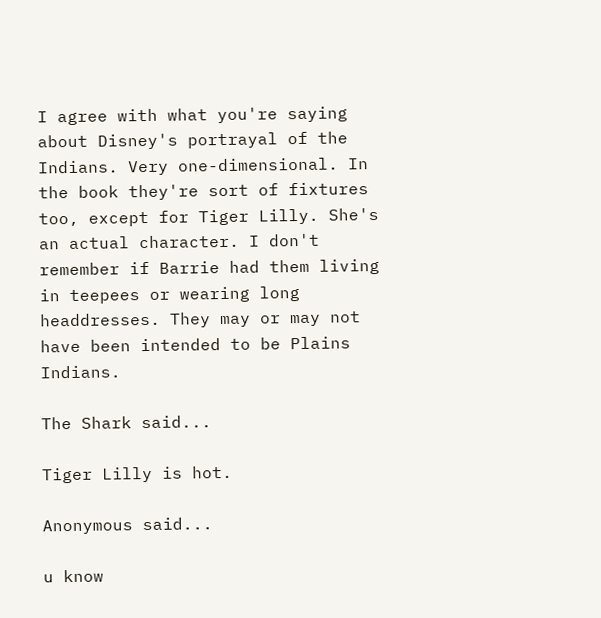I agree with what you're saying about Disney's portrayal of the Indians. Very one-dimensional. In the book they're sort of fixtures too, except for Tiger Lilly. She's an actual character. I don't remember if Barrie had them living in teepees or wearing long headdresses. They may or may not have been intended to be Plains Indians.

The Shark said...

Tiger Lilly is hot.

Anonymous said...

u know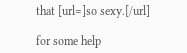that [url=]so sexy.[/url]

for some help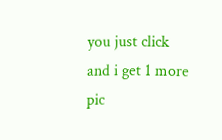you just click and i get 1 more pic